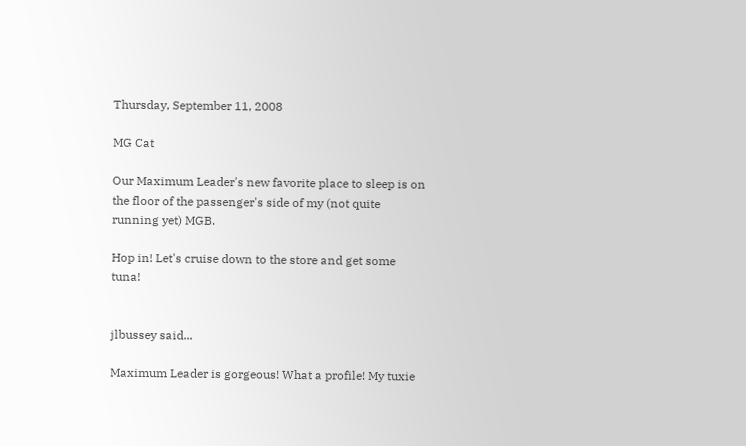Thursday, September 11, 2008

MG Cat

Our Maximum Leader's new favorite place to sleep is on the floor of the passenger's side of my (not quite running yet) MGB.

Hop in! Let's cruise down to the store and get some tuna!


jlbussey said...

Maximum Leader is gorgeous! What a profile! My tuxie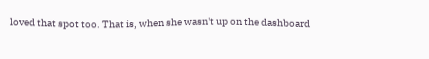loved that spot too. That is, when she wasn't up on the dashboard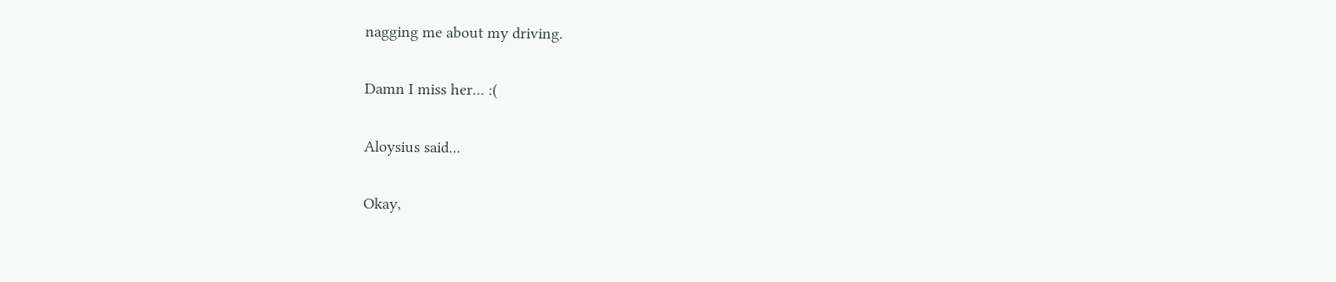nagging me about my driving.

Damn I miss her... :(

Aloysius said...

Okay,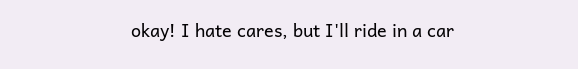okay! I hate cares, but I'll ride in a car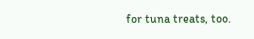for tuna treats, too.